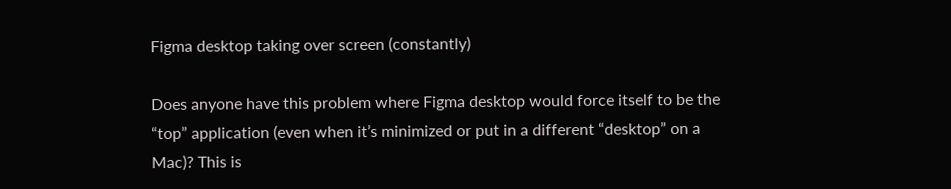Figma desktop taking over screen (constantly)

Does anyone have this problem where Figma desktop would force itself to be the “top” application (even when it’s minimized or put in a different “desktop” on a Mac)? This is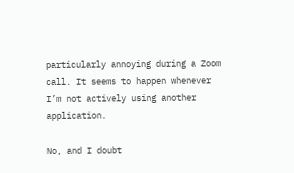particularly annoying during a Zoom call. It seems to happen whenever I’m not actively using another application.

No, and I doubt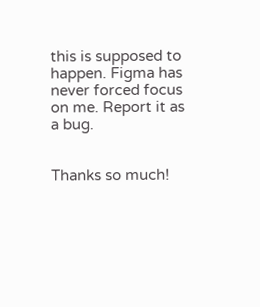this is supposed to happen. Figma has never forced focus on me. Report it as a bug.


Thanks so much!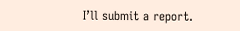I’ll submit a report.